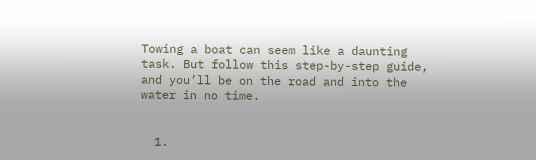Towing a boat can seem like a daunting task. But follow this step-by-step guide, and you’ll be on the road and into the water in no time.


  1.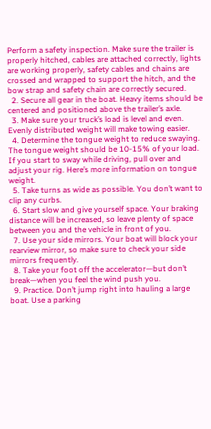Perform a safety inspection. Make sure the trailer is properly hitched, cables are attached correctly, lights are working properly, safety cables and chains are crossed and wrapped to support the hitch, and the bow strap and safety chain are correctly secured.
  2. Secure all gear in the boat. Heavy items should be centered and positioned above the trailer’s axle.
  3. Make sure your truck’s load is level and even. Evenly distributed weight will make towing easier.
  4. Determine the tongue weight to reduce swaying. The tongue weight should be 10-15% of your load. If you start to sway while driving, pull over and adjust your rig. Here’s more information on tongue weight.
  5. Take turns as wide as possible. You don’t want to clip any curbs.
  6. Start slow and give yourself space. Your braking distance will be increased, so leave plenty of space between you and the vehicle in front of you.
  7. Use your side mirrors. Your boat will block your rearview mirror, so make sure to check your side mirrors frequently.
  8. Take your foot off the accelerator—but don’t break—when you feel the wind push you.
  9. Practice. Don’t jump right into hauling a large boat. Use a parking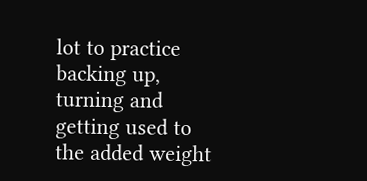lot to practice backing up, turning and getting used to the added weight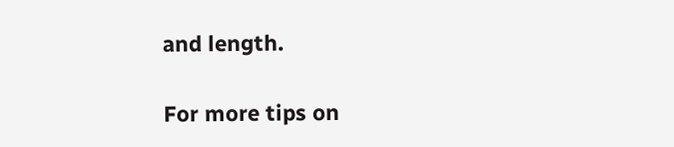and length.

For more tips on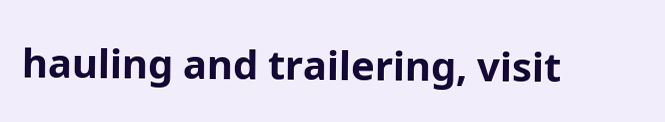hauling and trailering, visit